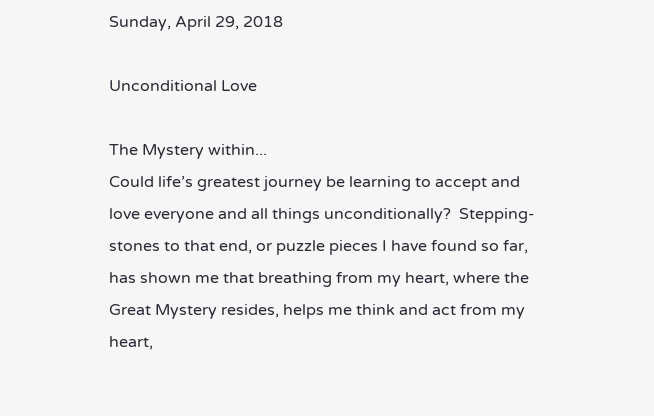Sunday, April 29, 2018

Unconditional Love

The Mystery within...
Could life’s greatest journey be learning to accept and love everyone and all things unconditionally?  Stepping-stones to that end, or puzzle pieces I have found so far, has shown me that breathing from my heart, where the Great Mystery resides, helps me think and act from my heart,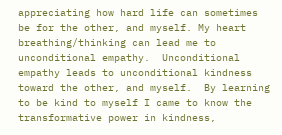appreciating how hard life can sometimes be for the other, and myself. My heart breathing/thinking can lead me to unconditional empathy.  Unconditional empathy leads to unconditional kindness toward the other, and myself.  By learning to be kind to myself I came to know the transformative power in kindness,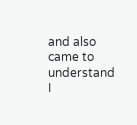and also came to understand I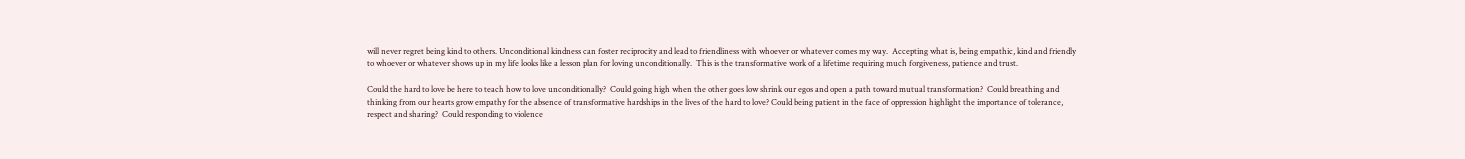will never regret being kind to others. Unconditional kindness can foster reciprocity and lead to friendliness with whoever or whatever comes my way.  Accepting what is, being empathic, kind and friendly to whoever or whatever shows up in my life looks like a lesson plan for loving unconditionally.  This is the transformative work of a lifetime requiring much forgiveness, patience and trust.

Could the hard to love be here to teach how to love unconditionally?  Could going high when the other goes low shrink our egos and open a path toward mutual transformation?  Could breathing and thinking from our hearts grow empathy for the absence of transformative hardships in the lives of the hard to love? Could being patient in the face of oppression highlight the importance of tolerance, respect and sharing?  Could responding to violence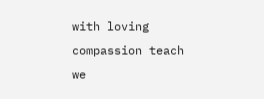with loving compassion teach we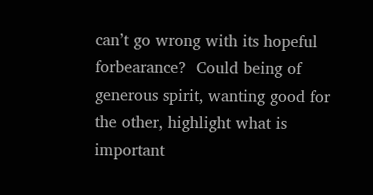can’t go wrong with its hopeful forbearance?  Could being of generous spirit, wanting good for the other, highlight what is important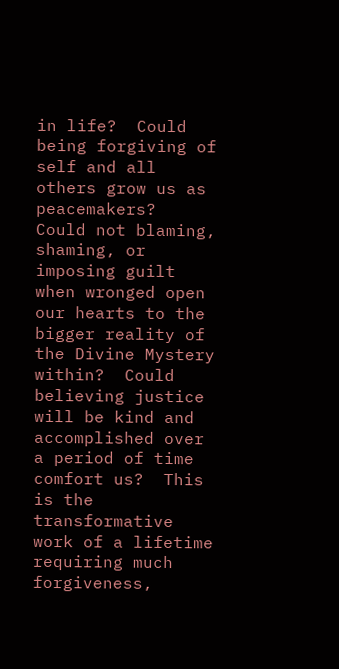in life?  Could being forgiving of self and all others grow us as peacemakers?  Could not blaming, shaming, or imposing guilt when wronged open our hearts to the bigger reality of the Divine Mystery within?  Could believing justice will be kind and accomplished over a period of time comfort us?  This is the transformative work of a lifetime requiring much forgiveness,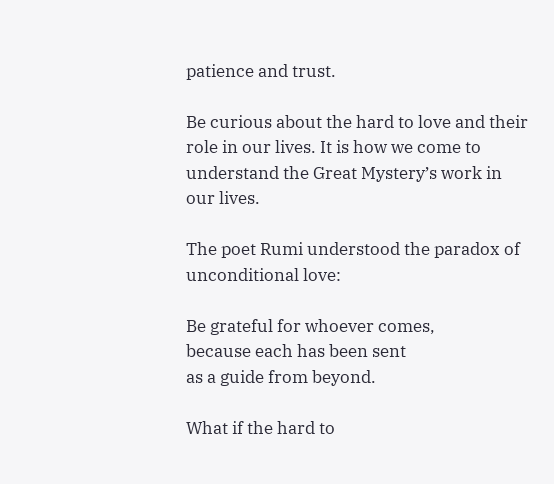patience and trust.

Be curious about the hard to love and their role in our lives. It is how we come to understand the Great Mystery’s work in our lives.

The poet Rumi understood the paradox of unconditional love:

Be grateful for whoever comes,
because each has been sent
as a guide from beyond.

What if the hard to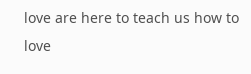love are here to teach us how to love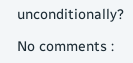unconditionally?

No comments :